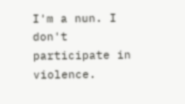I'm a nun. I don't participate in violence.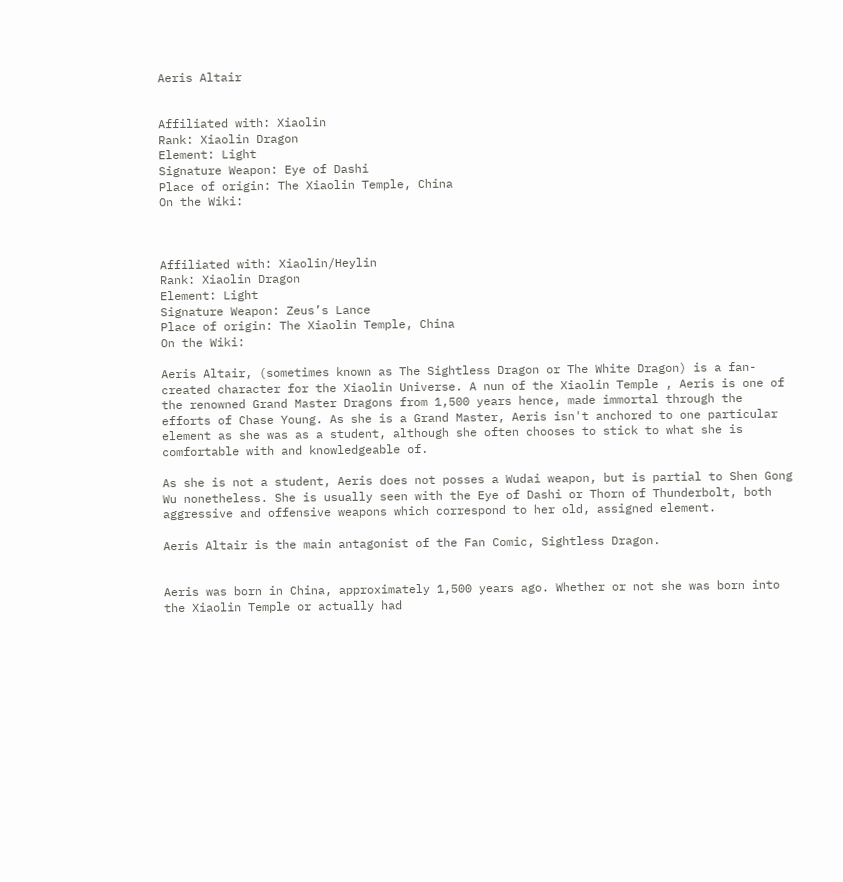Aeris Altair


Affiliated with: Xiaolin
Rank: Xiaolin Dragon
Element: Light
Signature Weapon: Eye of Dashi
Place of origin: The Xiaolin Temple, China
On the Wiki:



Affiliated with: Xiaolin/Heylin
Rank: Xiaolin Dragon
Element: Light
Signature Weapon: Zeus’s Lance
Place of origin: The Xiaolin Temple, China
On the Wiki:

Aeris Altair, (sometimes known as The Sightless Dragon or The White Dragon) is a fan-created character for the Xiaolin Universe. A nun of the Xiaolin Temple , Aeris is one of the renowned Grand Master Dragons from 1,500 years hence, made immortal through the efforts of Chase Young. As she is a Grand Master, Aeris isn't anchored to one particular element as she was as a student, although she often chooses to stick to what she is comfortable with and knowledgeable of.

As she is not a student, Aeris does not posses a Wudai weapon, but is partial to Shen Gong Wu nonetheless. She is usually seen with the Eye of Dashi or Thorn of Thunderbolt, both aggressive and offensive weapons which correspond to her old, assigned element.

Aeris Altair is the main antagonist of the Fan Comic, Sightless Dragon.


Aeris was born in China, approximately 1,500 years ago. Whether or not she was born into the Xiaolin Temple or actually had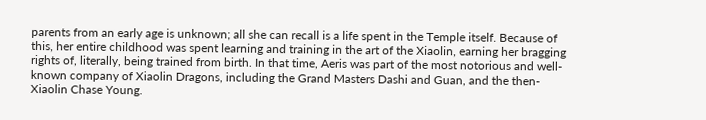parents from an early age is unknown; all she can recall is a life spent in the Temple itself. Because of this, her entire childhood was spent learning and training in the art of the Xiaolin, earning her bragging rights of, literally, being trained from birth. In that time, Aeris was part of the most notorious and well-known company of Xiaolin Dragons, including the Grand Masters Dashi and Guan, and the then-Xiaolin Chase Young.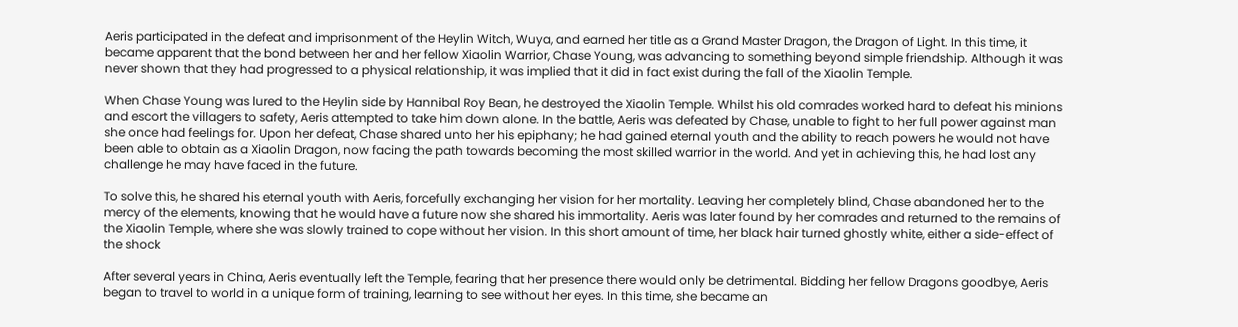Aeris participated in the defeat and imprisonment of the Heylin Witch, Wuya, and earned her title as a Grand Master Dragon, the Dragon of Light. In this time, it became apparent that the bond between her and her fellow Xiaolin Warrior, Chase Young, was advancing to something beyond simple friendship. Although it was never shown that they had progressed to a physical relationship, it was implied that it did in fact exist during the fall of the Xiaolin Temple.

When Chase Young was lured to the Heylin side by Hannibal Roy Bean, he destroyed the Xiaolin Temple. Whilst his old comrades worked hard to defeat his minions and escort the villagers to safety, Aeris attempted to take him down alone. In the battle, Aeris was defeated by Chase, unable to fight to her full power against man she once had feelings for. Upon her defeat, Chase shared unto her his epiphany; he had gained eternal youth and the ability to reach powers he would not have been able to obtain as a Xiaolin Dragon, now facing the path towards becoming the most skilled warrior in the world. And yet in achieving this, he had lost any challenge he may have faced in the future.

To solve this, he shared his eternal youth with Aeris, forcefully exchanging her vision for her mortality. Leaving her completely blind, Chase abandoned her to the mercy of the elements, knowing that he would have a future now she shared his immortality. Aeris was later found by her comrades and returned to the remains of the Xiaolin Temple, where she was slowly trained to cope without her vision. In this short amount of time, her black hair turned ghostly white, either a side-effect of the shock

After several years in China, Aeris eventually left the Temple, fearing that her presence there would only be detrimental. Bidding her fellow Dragons goodbye, Aeris began to travel to world in a unique form of training, learning to see without her eyes. In this time, she became an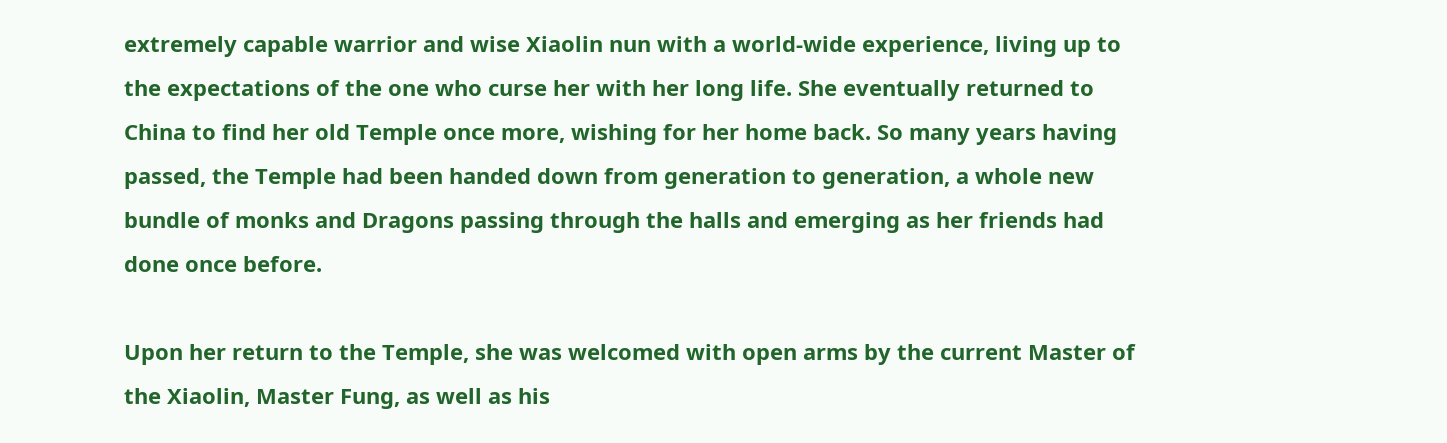extremely capable warrior and wise Xiaolin nun with a world-wide experience, living up to the expectations of the one who curse her with her long life. She eventually returned to China to find her old Temple once more, wishing for her home back. So many years having passed, the Temple had been handed down from generation to generation, a whole new bundle of monks and Dragons passing through the halls and emerging as her friends had done once before.

Upon her return to the Temple, she was welcomed with open arms by the current Master of the Xiaolin, Master Fung, as well as his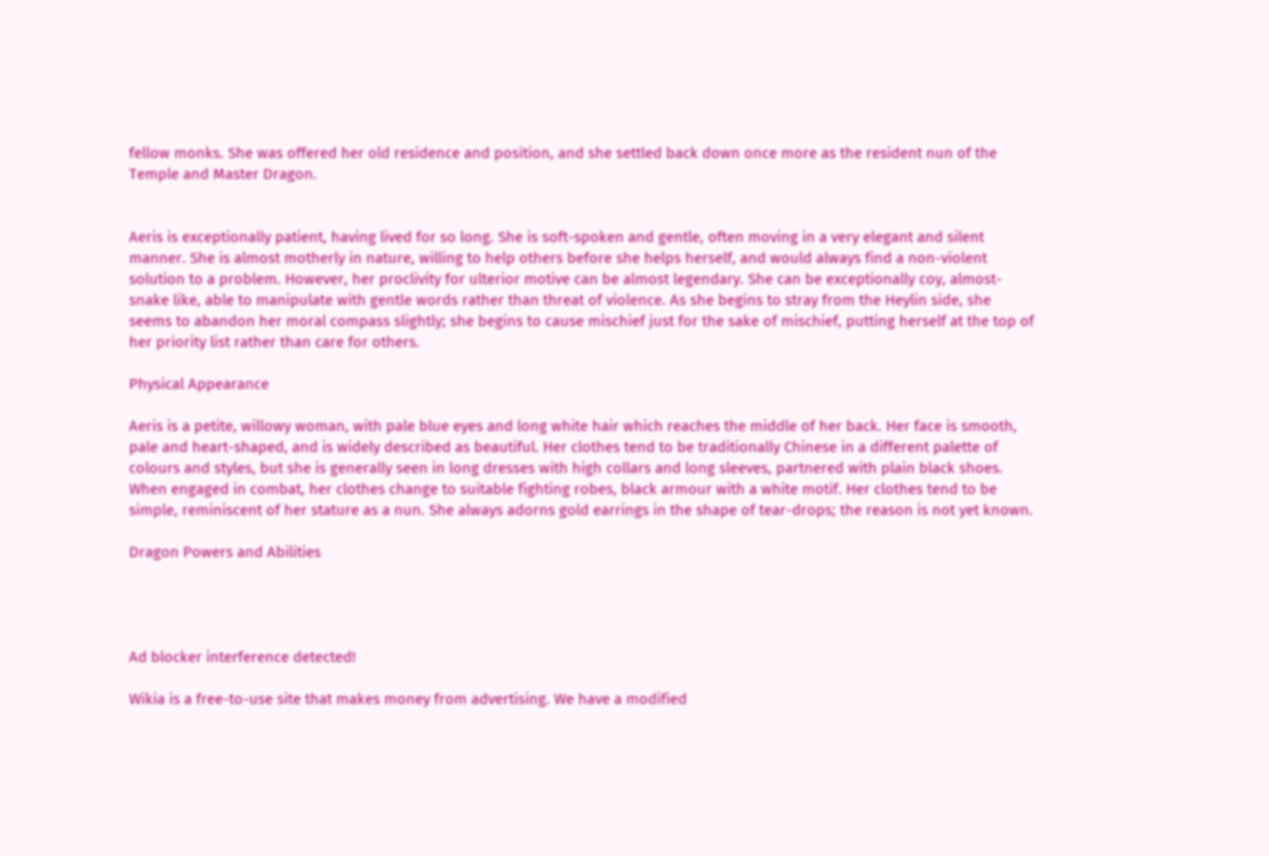fellow monks. She was offered her old residence and position, and she settled back down once more as the resident nun of the Temple and Master Dragon.


Aeris is exceptionally patient, having lived for so long. She is soft-spoken and gentle, often moving in a very elegant and silent manner. She is almost motherly in nature, willing to help others before she helps herself, and would always find a non-violent solution to a problem. However, her proclivity for ulterior motive can be almost legendary. She can be exceptionally coy, almost-snake like, able to manipulate with gentle words rather than threat of violence. As she begins to stray from the Heylin side, she seems to abandon her moral compass slightly; she begins to cause mischief just for the sake of mischief, putting herself at the top of her priority list rather than care for others.

Physical Appearance

Aeris is a petite, willowy woman, with pale blue eyes and long white hair which reaches the middle of her back. Her face is smooth, pale and heart-shaped, and is widely described as beautiful. Her clothes tend to be traditionally Chinese in a different palette of colours and styles, but she is generally seen in long dresses with high collars and long sleeves, partnered with plain black shoes. When engaged in combat, her clothes change to suitable fighting robes, black armour with a white motif. Her clothes tend to be simple, reminiscent of her stature as a nun. She always adorns gold earrings in the shape of tear-drops; the reason is not yet known.

Dragon Powers and Abilities




Ad blocker interference detected!

Wikia is a free-to-use site that makes money from advertising. We have a modified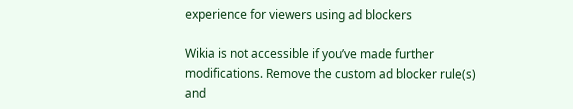experience for viewers using ad blockers

Wikia is not accessible if you’ve made further modifications. Remove the custom ad blocker rule(s) and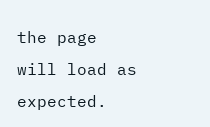the page will load as expected.